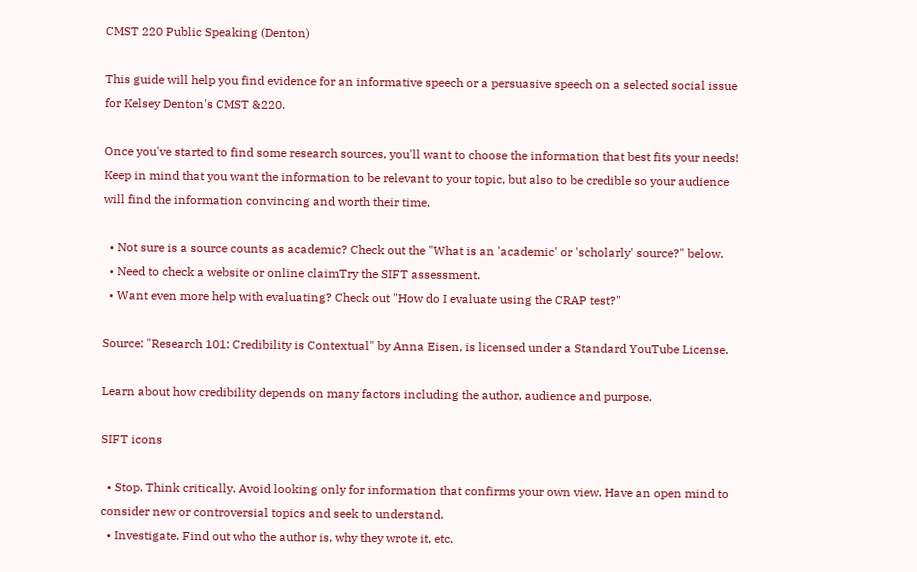CMST 220 Public Speaking (Denton)

This guide will help you find evidence for an informative speech or a persuasive speech on a selected social issue for Kelsey Denton's CMST &220.

Once you've started to find some research sources, you'll want to choose the information that best fits your needs! Keep in mind that you want the information to be relevant to your topic, but also to be credible so your audience will find the information convincing and worth their time.

  • Not sure is a source counts as academic? Check out the "What is an 'academic' or 'scholarly' source?" below.
  • Need to check a website or online claimTry the SIFT assessment.
  • Want even more help with evaluating? Check out "How do I evaluate using the CRAP test?"

Source: "Research 101: Credibility is Contextual" by Anna Eisen, is licensed under a Standard YouTube License.

Learn about how credibility depends on many factors including the author, audience and purpose.

SIFT icons

  • Stop. Think critically. Avoid looking only for information that confirms your own view. Have an open mind to consider new or controversial topics and seek to understand.
  • Investigate. Find out who the author is, why they wrote it, etc.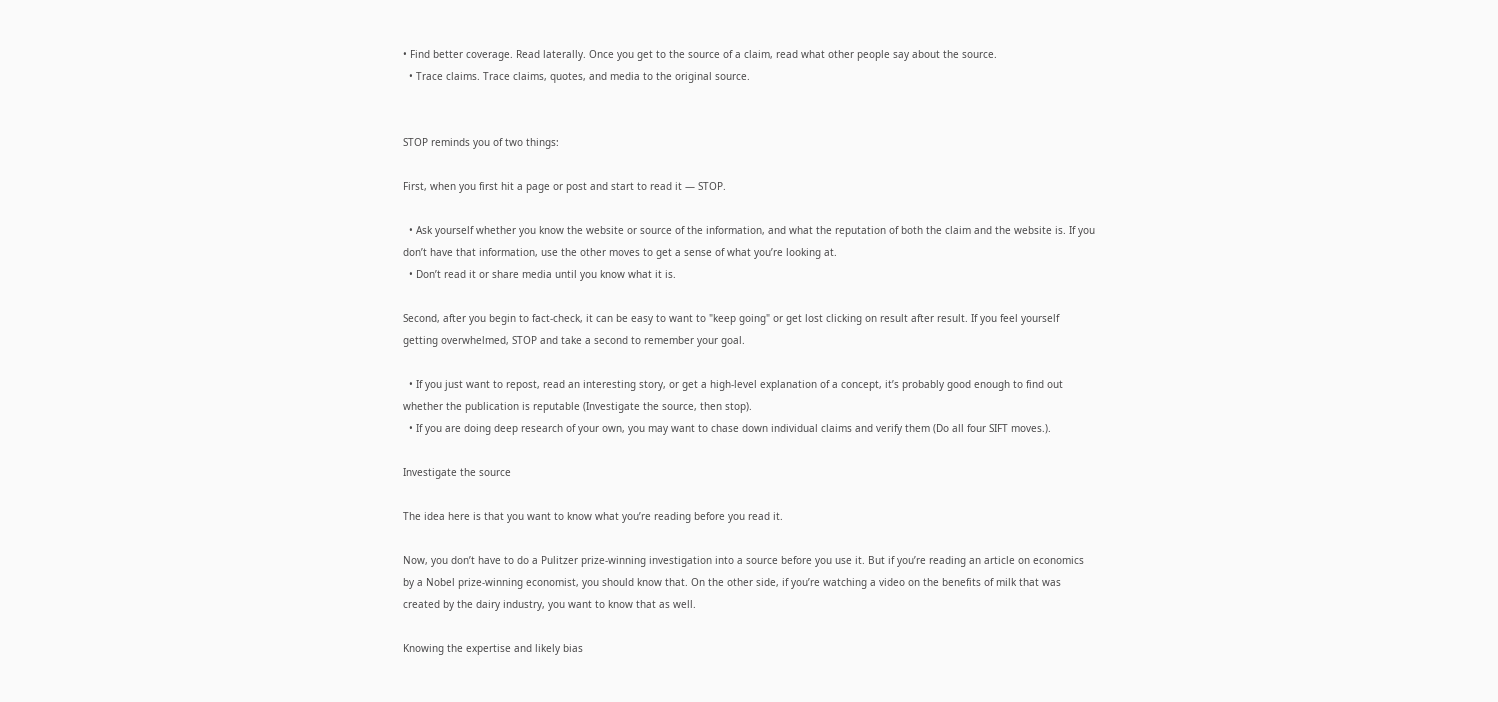• Find better coverage. Read laterally. Once you get to the source of a claim, read what other people say about the source.
  • Trace claims. Trace claims, quotes, and media to the original source.


STOP reminds you of two things:

First, when you first hit a page or post and start to read it — STOP.

  • Ask yourself whether you know the website or source of the information, and what the reputation of both the claim and the website is. If you don’t have that information, use the other moves to get a sense of what you’re looking at.
  • Don’t read it or share media until you know what it is.

Second, after you begin to fact-check, it can be easy to want to "keep going" or get lost clicking on result after result. If you feel yourself getting overwhelmed, STOP and take a second to remember your goal.

  • If you just want to repost, read an interesting story, or get a high-level explanation of a concept, it’s probably good enough to find out whether the publication is reputable (Investigate the source, then stop).
  • If you are doing deep research of your own, you may want to chase down individual claims and verify them (Do all four SIFT moves.).

Investigate the source

The idea here is that you want to know what you’re reading before you read it.

Now, you don’t have to do a Pulitzer prize-winning investigation into a source before you use it. But if you’re reading an article on economics by a Nobel prize-winning economist, you should know that. On the other side, if you’re watching a video on the benefits of milk that was created by the dairy industry, you want to know that as well.

Knowing the expertise and likely bias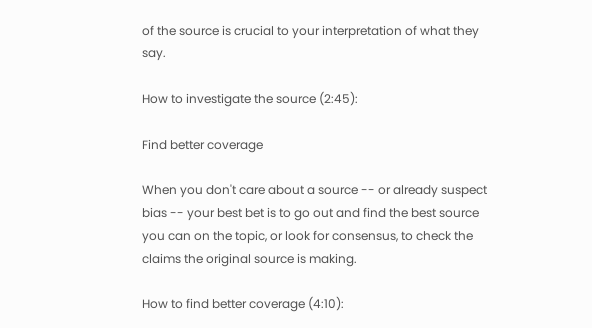of the source is crucial to your interpretation of what they say.

How to investigate the source (2:45):

Find better coverage

When you don't care about a source -- or already suspect bias -- your best bet is to go out and find the best source you can on the topic, or look for consensus, to check the claims the original source is making.

How to find better coverage (4:10):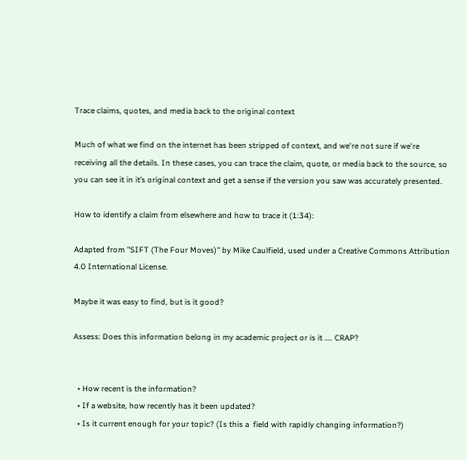Trace claims, quotes, and media back to the original context

Much of what we find on the internet has been stripped of context, and we're not sure if we're receiving all the details. In these cases, you can trace the claim, quote, or media back to the source, so you can see it in it’s original context and get a sense if the version you saw was accurately presented.

How to identify a claim from elsewhere and how to trace it (1:34):

Adapted from "SIFT (The Four Moves)" by Mike Caulfield, used under a Creative Commons Attribution 4.0 International License.

Maybe it was easy to find, but is it good?

Assess: Does this information belong in my academic project or is it .... CRAP?


  • How recent is the information?
  • If a website, how recently has it been updated?
  • Is it current enough for your topic? (Is this a  field with rapidly changing information?)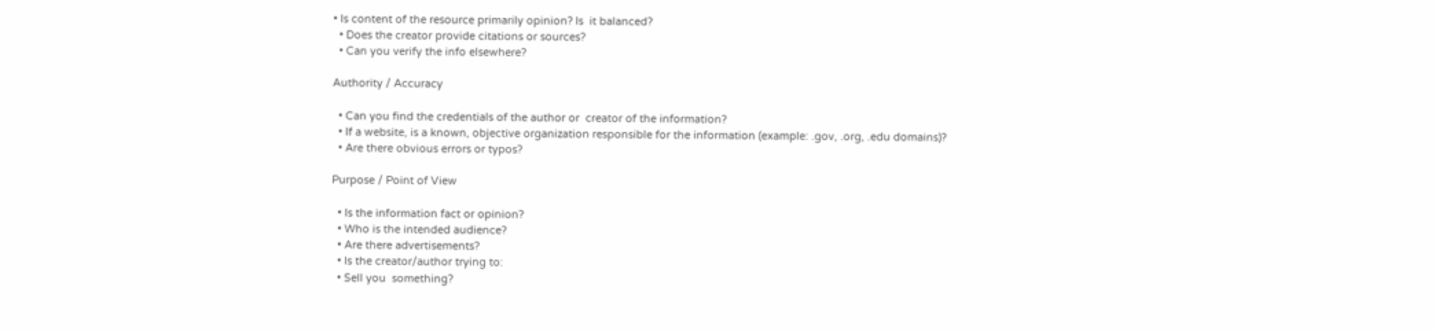• Is content of the resource primarily opinion? Is  it balanced?
  • Does the creator provide citations or sources?
  • Can you verify the info elsewhere?

Authority / Accuracy

  • Can you find the credentials of the author or  creator of the information?
  • If a website, is a known, objective organization responsible for the information (example: .gov, .org, .edu domains)?
  • Are there obvious errors or typos?

Purpose / Point of View

  • Is the information fact or opinion?
  • Who is the intended audience?
  • Are there advertisements?
  • Is the creator/author trying to:
  • Sell you  something?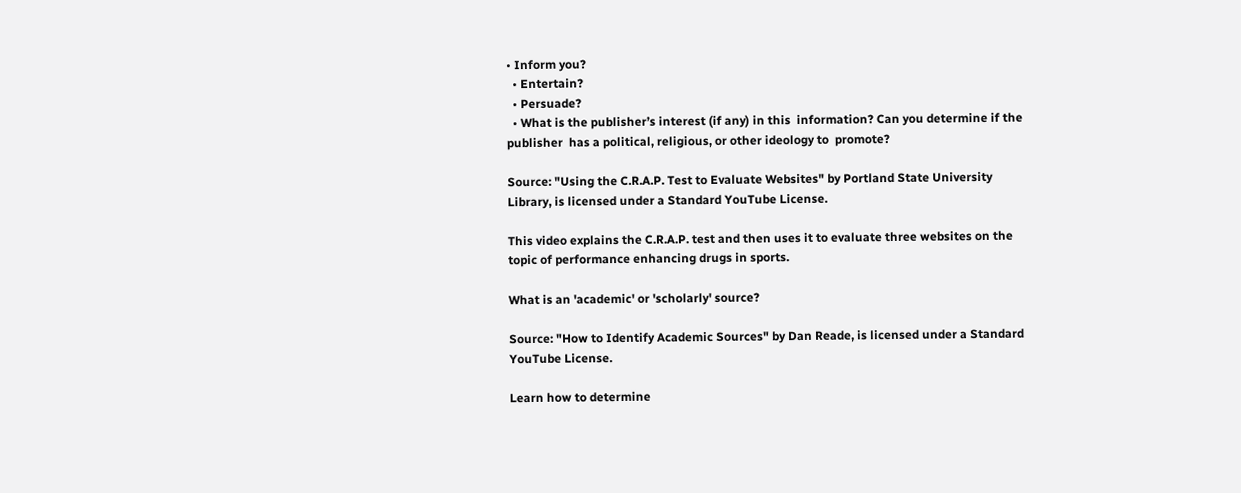• Inform you?
  • Entertain?
  • Persuade?
  • What is the publisher’s interest (if any) in this  information? Can you determine if the publisher  has a political, religious, or other ideology to  promote?

Source: "Using the C.R.A.P. Test to Evaluate Websites" by Portland State University Library, is licensed under a Standard YouTube License.

This video explains the C.R.A.P. test and then uses it to evaluate three websites on the topic of performance enhancing drugs in sports.

What is an 'academic' or 'scholarly' source?

Source: "How to Identify Academic Sources" by Dan Reade, is licensed under a Standard YouTube License.

Learn how to determine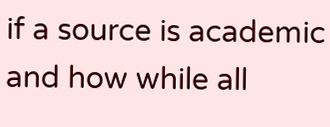if a source is academic and how while all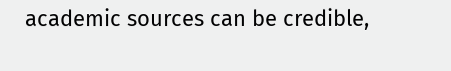academic sources can be credible,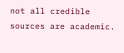not all credible sources are academic.